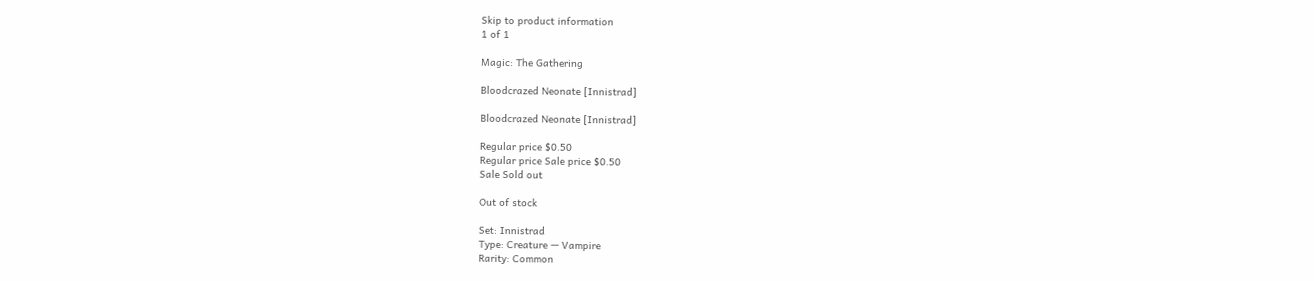Skip to product information
1 of 1

Magic: The Gathering

Bloodcrazed Neonate [Innistrad]

Bloodcrazed Neonate [Innistrad]

Regular price $0.50
Regular price Sale price $0.50
Sale Sold out

Out of stock

Set: Innistrad
Type: Creature — Vampire
Rarity: Common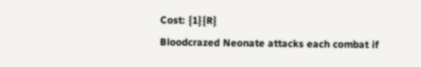Cost: {1}{R}
Bloodcrazed Neonate attacks each combat if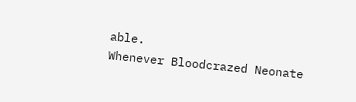able.
Whenever Bloodcrazed Neonate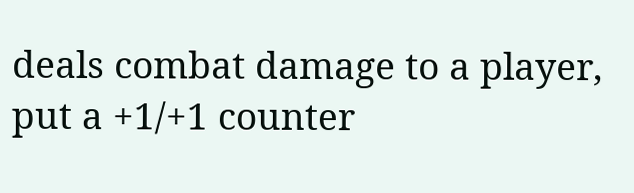deals combat damage to a player, put a +1/+1 counter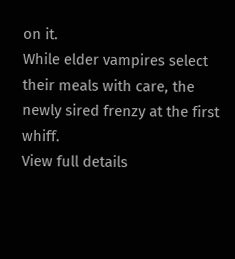on it.
While elder vampires select their meals with care, the newly sired frenzy at the first whiff.
View full details